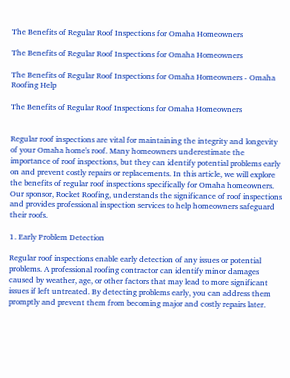The Benefits of Regular Roof Inspections for Omaha Homeowners

The Benefits of Regular Roof Inspections for Omaha Homeowners

The Benefits of Regular Roof Inspections for Omaha Homeowners - Omaha Roofing Help

The Benefits of Regular Roof Inspections for Omaha Homeowners


Regular roof inspections are vital for maintaining the integrity and longevity of your Omaha home's roof. Many homeowners underestimate the importance of roof inspections, but they can identify potential problems early on and prevent costly repairs or replacements. In this article, we will explore the benefits of regular roof inspections specifically for Omaha homeowners. Our sponsor, Rocket Roofing, understands the significance of roof inspections and provides professional inspection services to help homeowners safeguard their roofs.

1. Early Problem Detection

Regular roof inspections enable early detection of any issues or potential problems. A professional roofing contractor can identify minor damages caused by weather, age, or other factors that may lead to more significant issues if left untreated. By detecting problems early, you can address them promptly and prevent them from becoming major and costly repairs later.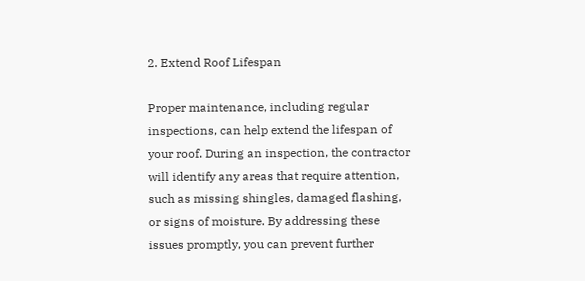2. Extend Roof Lifespan

Proper maintenance, including regular inspections, can help extend the lifespan of your roof. During an inspection, the contractor will identify any areas that require attention, such as missing shingles, damaged flashing, or signs of moisture. By addressing these issues promptly, you can prevent further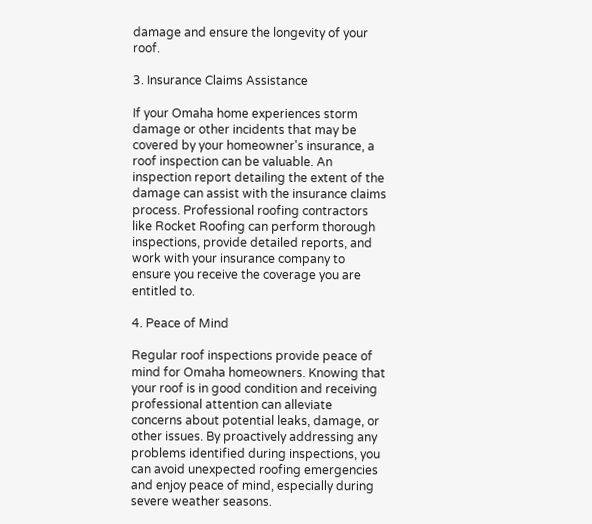damage and ensure the longevity of your roof.

3. Insurance Claims Assistance

If your Omaha home experiences storm damage or other incidents that may be covered by your homeowner's insurance, a roof inspection can be valuable. An inspection report detailing the extent of the damage can assist with the insurance claims process. Professional roofing contractors like Rocket Roofing can perform thorough inspections, provide detailed reports, and work with your insurance company to ensure you receive the coverage you are entitled to.

4. Peace of Mind

Regular roof inspections provide peace of mind for Omaha homeowners. Knowing that your roof is in good condition and receiving professional attention can alleviate concerns about potential leaks, damage, or other issues. By proactively addressing any problems identified during inspections, you can avoid unexpected roofing emergencies and enjoy peace of mind, especially during severe weather seasons.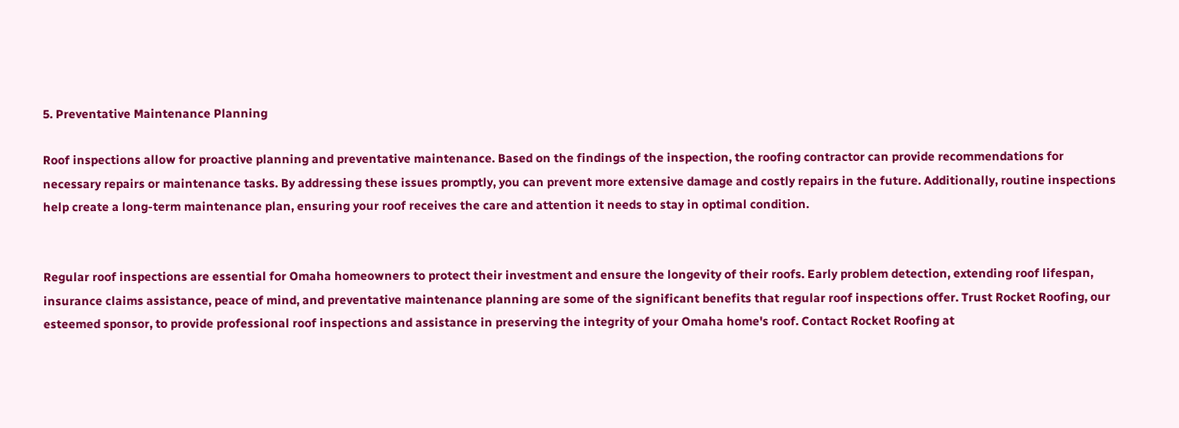5. Preventative Maintenance Planning

Roof inspections allow for proactive planning and preventative maintenance. Based on the findings of the inspection, the roofing contractor can provide recommendations for necessary repairs or maintenance tasks. By addressing these issues promptly, you can prevent more extensive damage and costly repairs in the future. Additionally, routine inspections help create a long-term maintenance plan, ensuring your roof receives the care and attention it needs to stay in optimal condition.


Regular roof inspections are essential for Omaha homeowners to protect their investment and ensure the longevity of their roofs. Early problem detection, extending roof lifespan, insurance claims assistance, peace of mind, and preventative maintenance planning are some of the significant benefits that regular roof inspections offer. Trust Rocket Roofing, our esteemed sponsor, to provide professional roof inspections and assistance in preserving the integrity of your Omaha home's roof. Contact Rocket Roofing at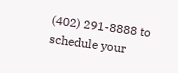(402) 291-8888 to schedule your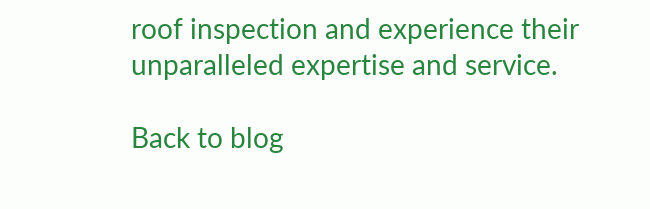roof inspection and experience their unparalleled expertise and service.

Back to blog